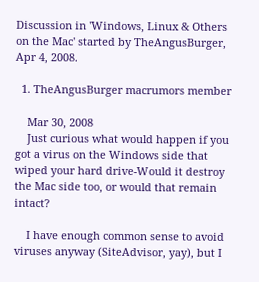Discussion in 'Windows, Linux & Others on the Mac' started by TheAngusBurger, Apr 4, 2008.

  1. TheAngusBurger macrumors member

    Mar 30, 2008
    Just curious what would happen if you got a virus on the Windows side that wiped your hard drive-Would it destroy the Mac side too, or would that remain intact?

    I have enough common sense to avoid viruses anyway (SiteAdvisor, yay), but I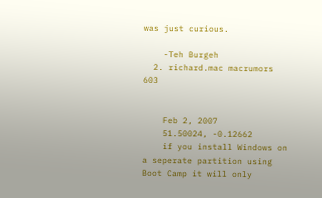was just curious.

    -Teh Burgeh
  2. richard.mac macrumors 603


    Feb 2, 2007
    51.50024, -0.12662
    if you install Windows on a seperate partition using Boot Camp it will only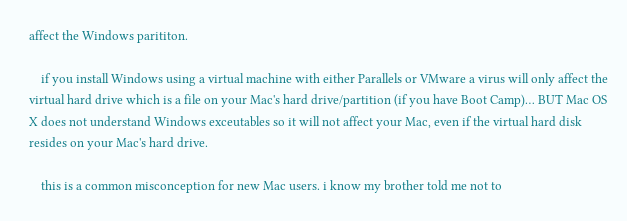affect the Windows parititon.

    if you install Windows using a virtual machine with either Parallels or VMware a virus will only affect the virtual hard drive which is a file on your Mac's hard drive/partition (if you have Boot Camp)… BUT Mac OS X does not understand Windows exceutables so it will not affect your Mac, even if the virtual hard disk resides on your Mac's hard drive.

    this is a common misconception for new Mac users. i know my brother told me not to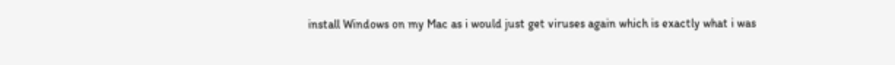install Windows on my Mac as i would just get viruses again which is exactly what i was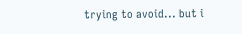trying to avoid... but i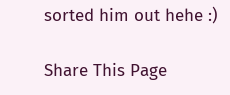sorted him out hehe :)

Share This Page